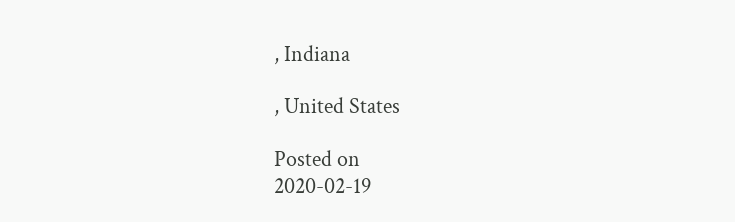, Indiana

, United States

Posted on
2020-02-19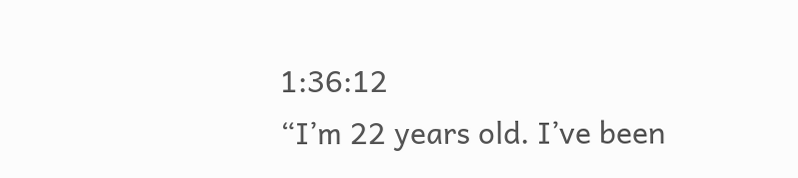1:36:12
“I’m 22 years old. I’ve been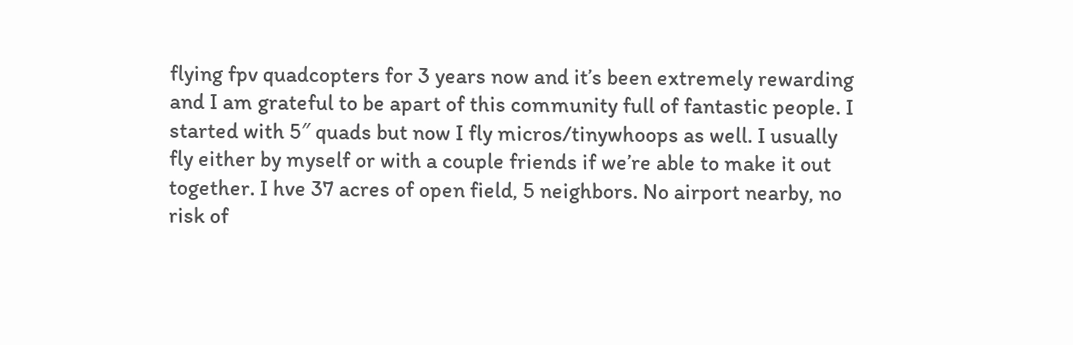flying fpv quadcopters for 3 years now and it’s been extremely rewarding and I am grateful to be apart of this community full of fantastic people. I started with 5″ quads but now I fly micros/tinywhoops as well. I usually fly either by myself or with a couple friends if we’re able to make it out together. I hve 37 acres of open field, 5 neighbors. No airport nearby, no risk of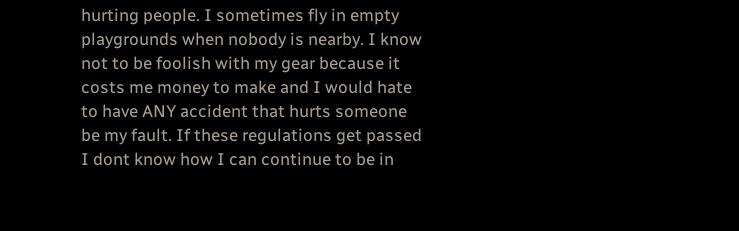hurting people. I sometimes fly in empty playgrounds when nobody is nearby. I know not to be foolish with my gear because it costs me money to make and I would hate to have ANY accident that hurts someone be my fault. If these regulations get passed I dont know how I can continue to be in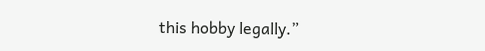this hobby legally.”